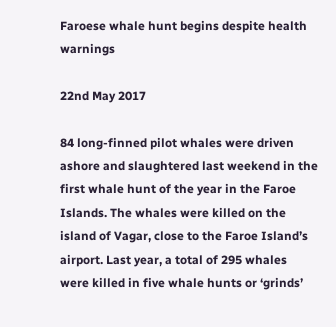Faroese whale hunt begins despite health warnings

22nd May 2017

84 long-finned pilot whales were driven ashore and slaughtered last weekend in the first whale hunt of the year in the Faroe Islands. The whales were killed on the island of Vagar, close to the Faroe Island’s airport. Last year, a total of 295 whales were killed in five whale hunts or ‘grinds’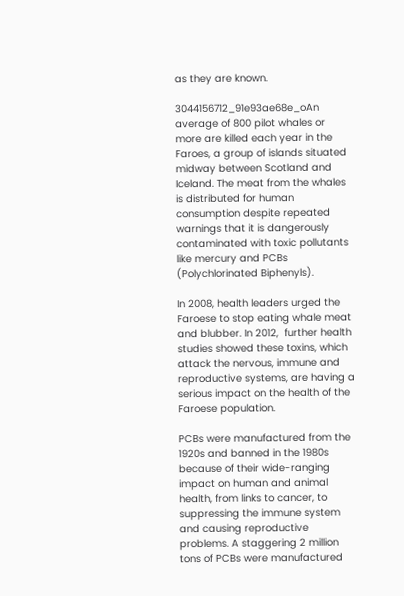as they are known.

3044156712_91e93ae68e_oAn average of 800 pilot whales or more are killed each year in the Faroes, a group of islands situated midway between Scotland and Iceland. The meat from the whales is distributed for human consumption despite repeated warnings that it is dangerously contaminated with toxic pollutants like mercury and PCBs (Polychlorinated Biphenyls).

In 2008, health leaders urged the Faroese to stop eating whale meat and blubber. In 2012,  further health studies showed these toxins, which attack the nervous, immune and reproductive systems, are having a serious impact on the health of the Faroese population.

PCBs were manufactured from the 1920s and banned in the 1980s because of their wide-ranging impact on human and animal health, from links to cancer, to suppressing the immune system and causing reproductive problems. A staggering 2 million tons of PCBs were manufactured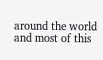around the world and most of this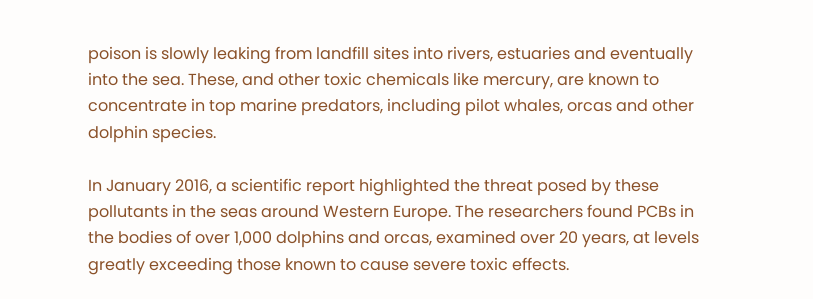poison is slowly leaking from landfill sites into rivers, estuaries and eventually into the sea. These, and other toxic chemicals like mercury, are known to concentrate in top marine predators, including pilot whales, orcas and other dolphin species.

In January 2016, a scientific report highlighted the threat posed by these pollutants in the seas around Western Europe. The researchers found PCBs in the bodies of over 1,000 dolphins and orcas, examined over 20 years, at levels greatly exceeding those known to cause severe toxic effects.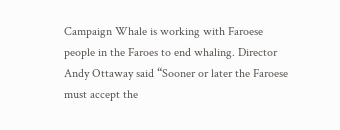Campaign Whale is working with Faroese people in the Faroes to end whaling. Director Andy Ottaway said “Sooner or later the Faroese must accept the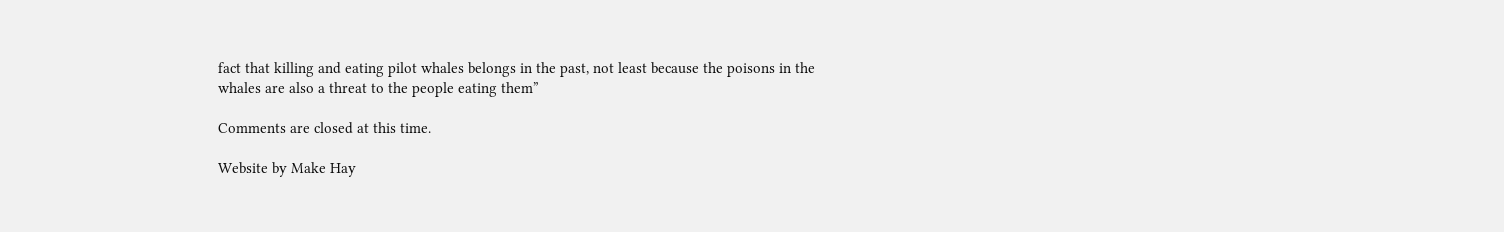fact that killing and eating pilot whales belongs in the past, not least because the poisons in the whales are also a threat to the people eating them”

Comments are closed at this time.

Website by Make Hay